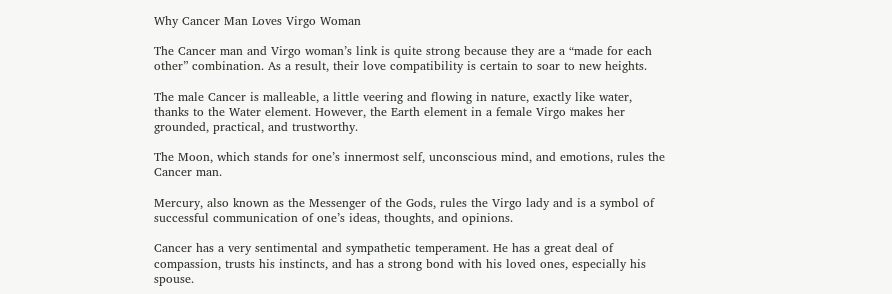Why Cancer Man Loves Virgo Woman

The Cancer man and Virgo woman’s link is quite strong because they are a “made for each other” combination. As a result, their love compatibility is certain to soar to new heights.

The male Cancer is malleable, a little veering and flowing in nature, exactly like water, thanks to the Water element. However, the Earth element in a female Virgo makes her grounded, practical, and trustworthy.

The Moon, which stands for one’s innermost self, unconscious mind, and emotions, rules the Cancer man.

Mercury, also known as the Messenger of the Gods, rules the Virgo lady and is a symbol of successful communication of one’s ideas, thoughts, and opinions.

Cancer has a very sentimental and sympathetic temperament. He has a great deal of compassion, trusts his instincts, and has a strong bond with his loved ones, especially his spouse.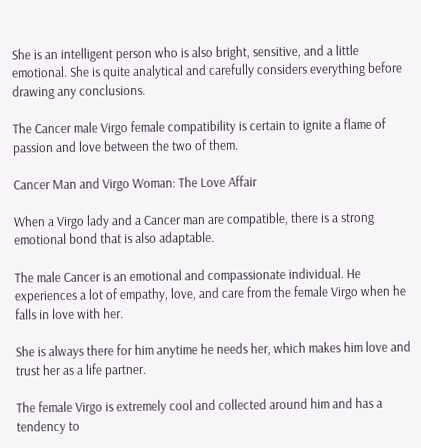She is an intelligent person who is also bright, sensitive, and a little emotional. She is quite analytical and carefully considers everything before drawing any conclusions.

The Cancer male Virgo female compatibility is certain to ignite a flame of passion and love between the two of them.

Cancer Man and Virgo Woman: The Love Affair

When a Virgo lady and a Cancer man are compatible, there is a strong emotional bond that is also adaptable.

The male Cancer is an emotional and compassionate individual. He experiences a lot of empathy, love, and care from the female Virgo when he falls in love with her.

She is always there for him anytime he needs her, which makes him love and trust her as a life partner.

The female Virgo is extremely cool and collected around him and has a tendency to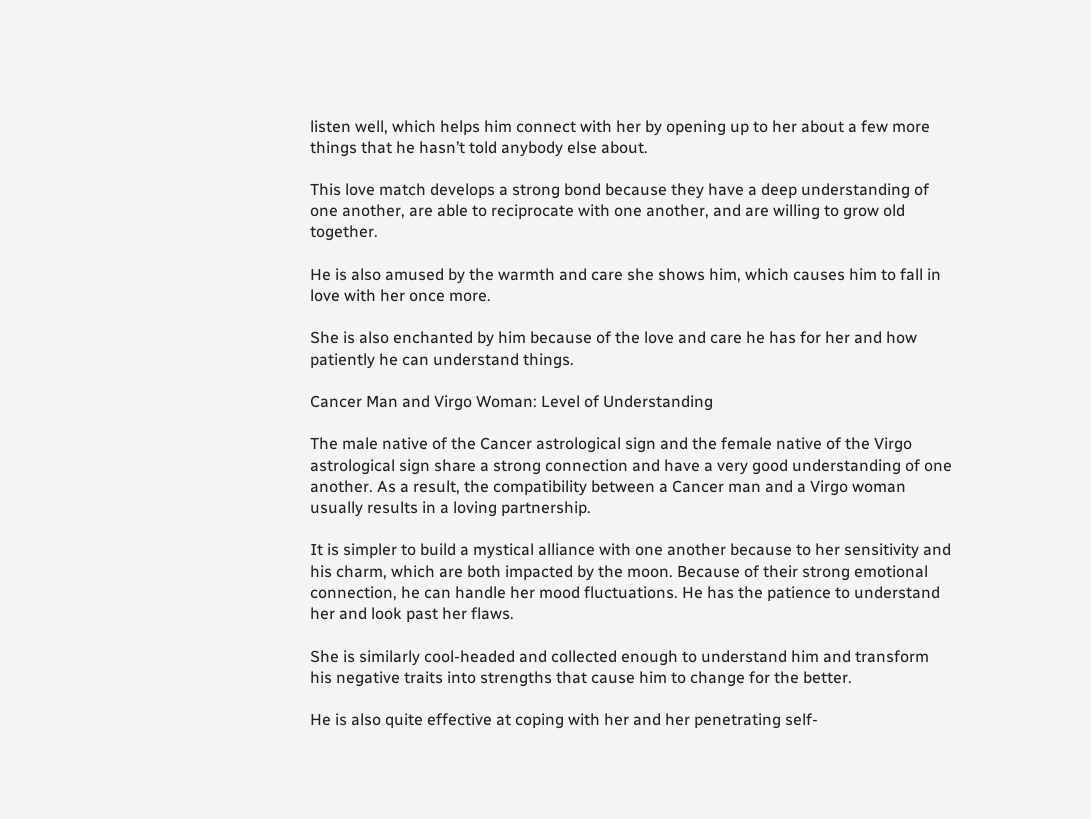listen well, which helps him connect with her by opening up to her about a few more things that he hasn’t told anybody else about.

This love match develops a strong bond because they have a deep understanding of one another, are able to reciprocate with one another, and are willing to grow old together.

He is also amused by the warmth and care she shows him, which causes him to fall in love with her once more.

She is also enchanted by him because of the love and care he has for her and how patiently he can understand things.

Cancer Man and Virgo Woman: Level of Understanding

The male native of the Cancer astrological sign and the female native of the Virgo astrological sign share a strong connection and have a very good understanding of one another. As a result, the compatibility between a Cancer man and a Virgo woman usually results in a loving partnership.

It is simpler to build a mystical alliance with one another because to her sensitivity and his charm, which are both impacted by the moon. Because of their strong emotional connection, he can handle her mood fluctuations. He has the patience to understand her and look past her flaws.

She is similarly cool-headed and collected enough to understand him and transform his negative traits into strengths that cause him to change for the better.

He is also quite effective at coping with her and her penetrating self-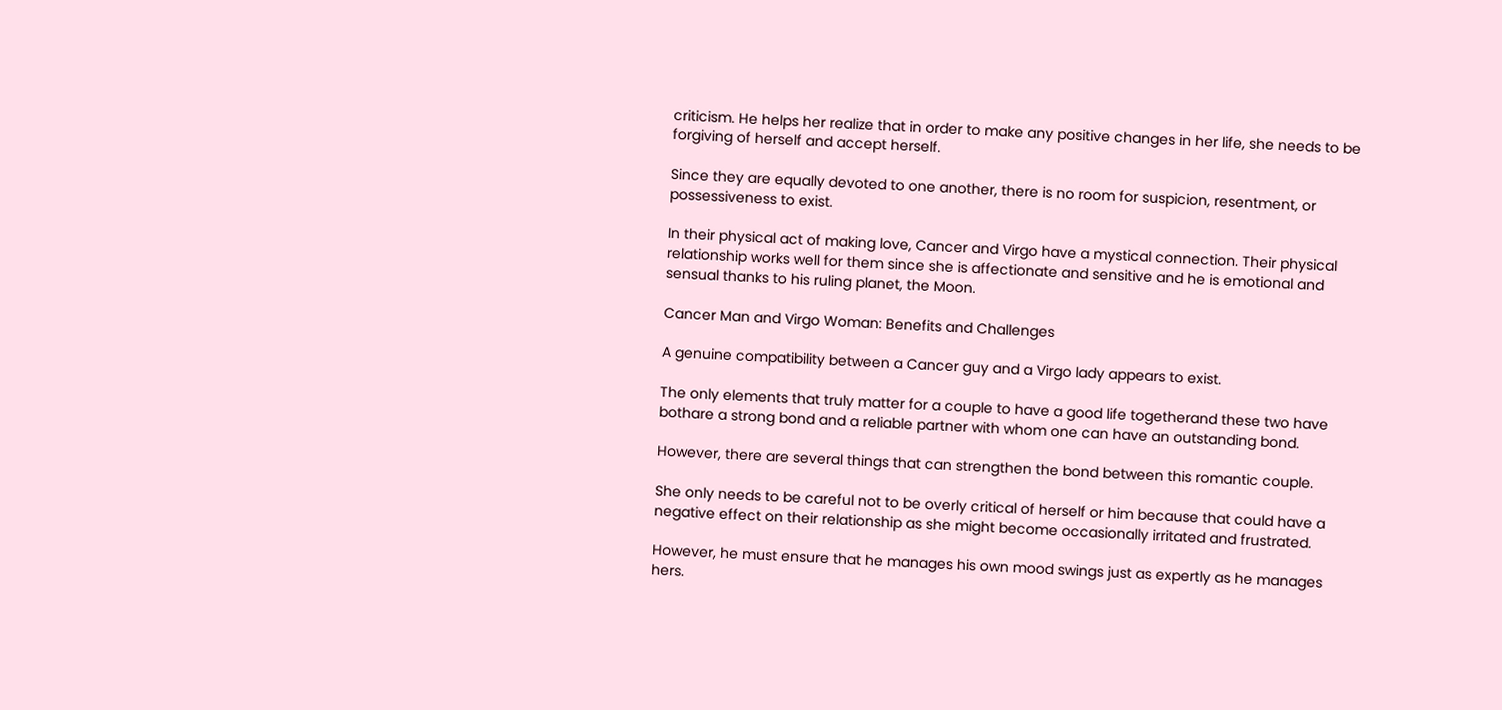criticism. He helps her realize that in order to make any positive changes in her life, she needs to be forgiving of herself and accept herself.

Since they are equally devoted to one another, there is no room for suspicion, resentment, or possessiveness to exist.

In their physical act of making love, Cancer and Virgo have a mystical connection. Their physical relationship works well for them since she is affectionate and sensitive and he is emotional and sensual thanks to his ruling planet, the Moon.

Cancer Man and Virgo Woman: Benefits and Challenges

A genuine compatibility between a Cancer guy and a Virgo lady appears to exist.

The only elements that truly matter for a couple to have a good life togetherand these two have bothare a strong bond and a reliable partner with whom one can have an outstanding bond.

However, there are several things that can strengthen the bond between this romantic couple.

She only needs to be careful not to be overly critical of herself or him because that could have a negative effect on their relationship as she might become occasionally irritated and frustrated.

However, he must ensure that he manages his own mood swings just as expertly as he manages hers.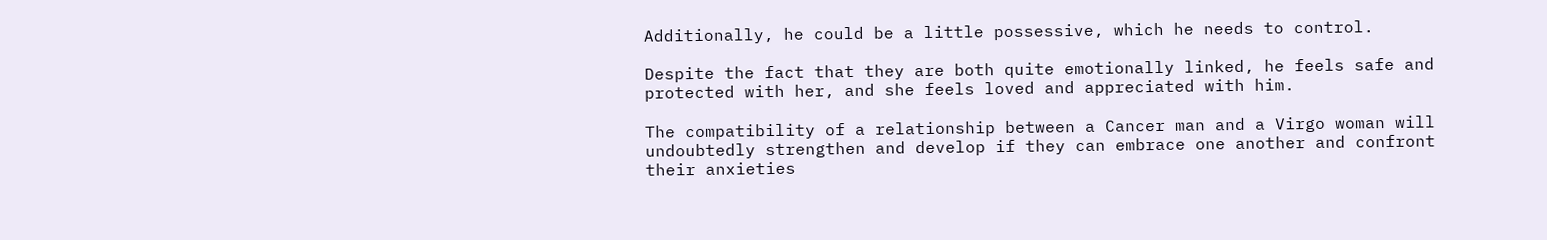Additionally, he could be a little possessive, which he needs to control.

Despite the fact that they are both quite emotionally linked, he feels safe and protected with her, and she feels loved and appreciated with him.

The compatibility of a relationship between a Cancer man and a Virgo woman will undoubtedly strengthen and develop if they can embrace one another and confront their anxieties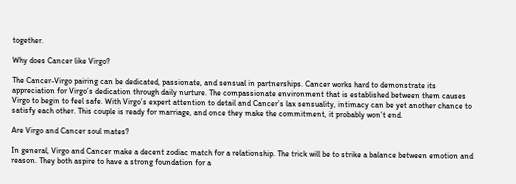together.

Why does Cancer like Virgo?

The Cancer-Virgo pairing can be dedicated, passionate, and sensual in partnerships. Cancer works hard to demonstrate its appreciation for Virgo’s dedication through daily nurture. The compassionate environment that is established between them causes Virgo to begin to feel safe. With Virgo’s expert attention to detail and Cancer’s lax sensuality, intimacy can be yet another chance to satisfy each other. This couple is ready for marriage, and once they make the commitment, it probably won’t end.

Are Virgo and Cancer soul mates?

In general, Virgo and Cancer make a decent zodiac match for a relationship. The trick will be to strike a balance between emotion and reason. They both aspire to have a strong foundation for a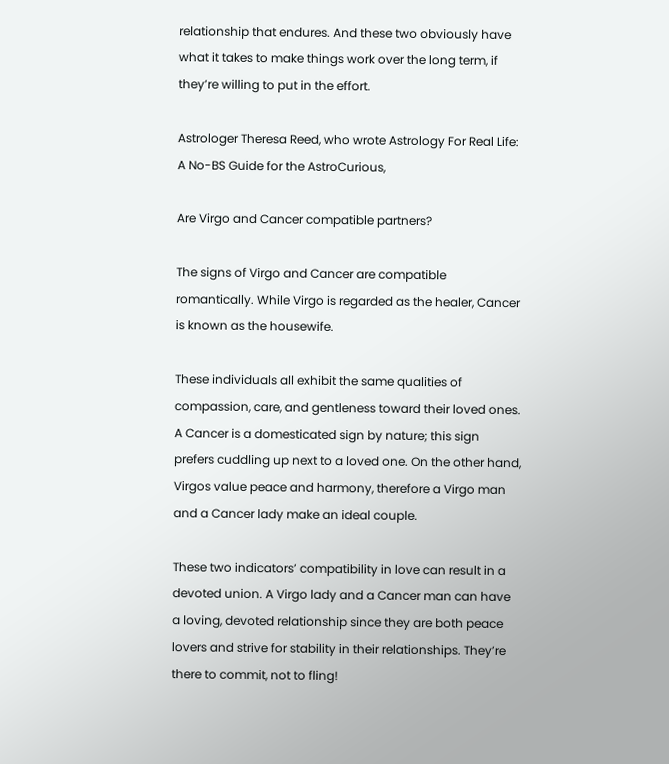relationship that endures. And these two obviously have what it takes to make things work over the long term, if they’re willing to put in the effort.

Astrologer Theresa Reed, who wrote Astrology For Real Life: A No-BS Guide for the AstroCurious,

Are Virgo and Cancer compatible partners?

The signs of Virgo and Cancer are compatible romantically. While Virgo is regarded as the healer, Cancer is known as the housewife.

These individuals all exhibit the same qualities of compassion, care, and gentleness toward their loved ones. A Cancer is a domesticated sign by nature; this sign prefers cuddling up next to a loved one. On the other hand, Virgos value peace and harmony, therefore a Virgo man and a Cancer lady make an ideal couple.

These two indicators’ compatibility in love can result in a devoted union. A Virgo lady and a Cancer man can have a loving, devoted relationship since they are both peace lovers and strive for stability in their relationships. They’re there to commit, not to fling!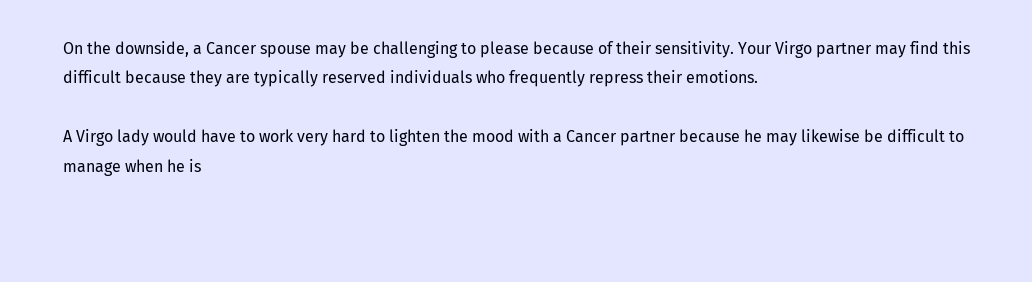On the downside, a Cancer spouse may be challenging to please because of their sensitivity. Your Virgo partner may find this difficult because they are typically reserved individuals who frequently repress their emotions.

A Virgo lady would have to work very hard to lighten the mood with a Cancer partner because he may likewise be difficult to manage when he is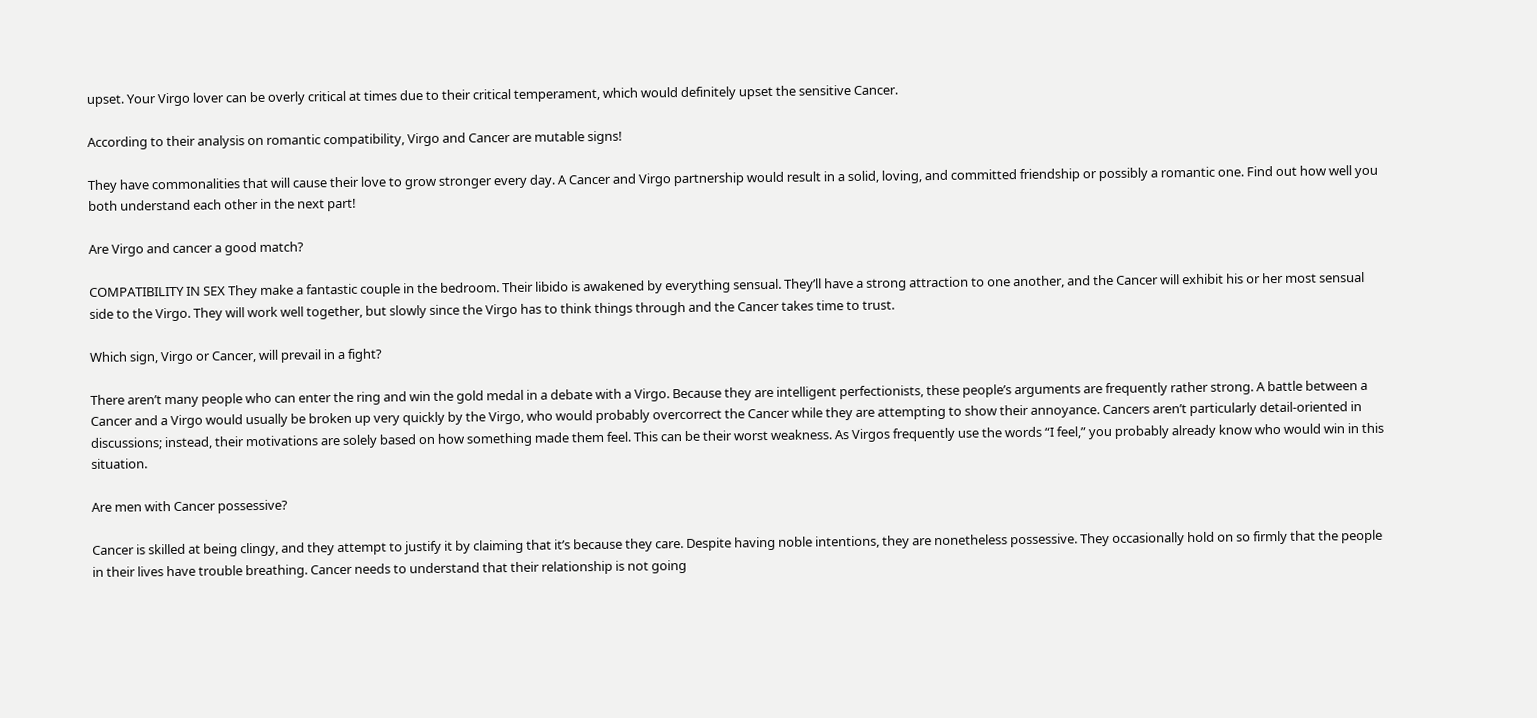upset. Your Virgo lover can be overly critical at times due to their critical temperament, which would definitely upset the sensitive Cancer.

According to their analysis on romantic compatibility, Virgo and Cancer are mutable signs!

They have commonalities that will cause their love to grow stronger every day. A Cancer and Virgo partnership would result in a solid, loving, and committed friendship or possibly a romantic one. Find out how well you both understand each other in the next part!

Are Virgo and cancer a good match?

COMPATIBILITY IN SEX They make a fantastic couple in the bedroom. Their libido is awakened by everything sensual. They’ll have a strong attraction to one another, and the Cancer will exhibit his or her most sensual side to the Virgo. They will work well together, but slowly since the Virgo has to think things through and the Cancer takes time to trust.

Which sign, Virgo or Cancer, will prevail in a fight?

There aren’t many people who can enter the ring and win the gold medal in a debate with a Virgo. Because they are intelligent perfectionists, these people’s arguments are frequently rather strong. A battle between a Cancer and a Virgo would usually be broken up very quickly by the Virgo, who would probably overcorrect the Cancer while they are attempting to show their annoyance. Cancers aren’t particularly detail-oriented in discussions; instead, their motivations are solely based on how something made them feel. This can be their worst weakness. As Virgos frequently use the words “I feel,” you probably already know who would win in this situation.

Are men with Cancer possessive?

Cancer is skilled at being clingy, and they attempt to justify it by claiming that it’s because they care. Despite having noble intentions, they are nonetheless possessive. They occasionally hold on so firmly that the people in their lives have trouble breathing. Cancer needs to understand that their relationship is not going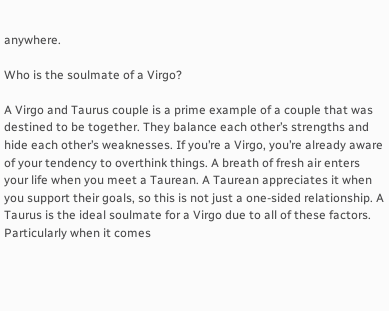anywhere.

Who is the soulmate of a Virgo?

A Virgo and Taurus couple is a prime example of a couple that was destined to be together. They balance each other’s strengths and hide each other’s weaknesses. If you’re a Virgo, you’re already aware of your tendency to overthink things. A breath of fresh air enters your life when you meet a Taurean. A Taurean appreciates it when you support their goals, so this is not just a one-sided relationship. A Taurus is the ideal soulmate for a Virgo due to all of these factors. Particularly when it comes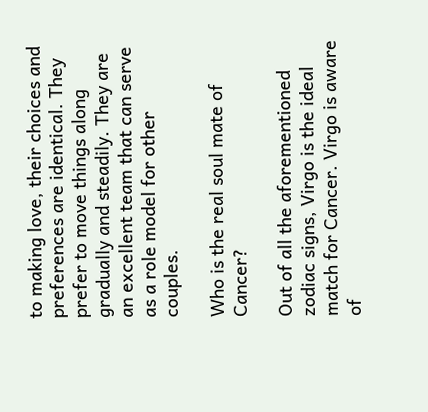to making love, their choices and preferences are identical. They prefer to move things along gradually and steadily. They are an excellent team that can serve as a role model for other couples.

Who is the real soul mate of Cancer?

Out of all the aforementioned zodiac signs, Virgo is the ideal match for Cancer. Virgo is aware of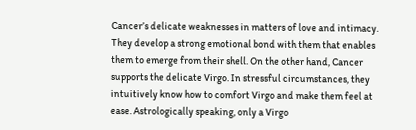Cancer’s delicate weaknesses in matters of love and intimacy. They develop a strong emotional bond with them that enables them to emerge from their shell. On the other hand, Cancer supports the delicate Virgo. In stressful circumstances, they intuitively know how to comfort Virgo and make them feel at ease. Astrologically speaking, only a Virgo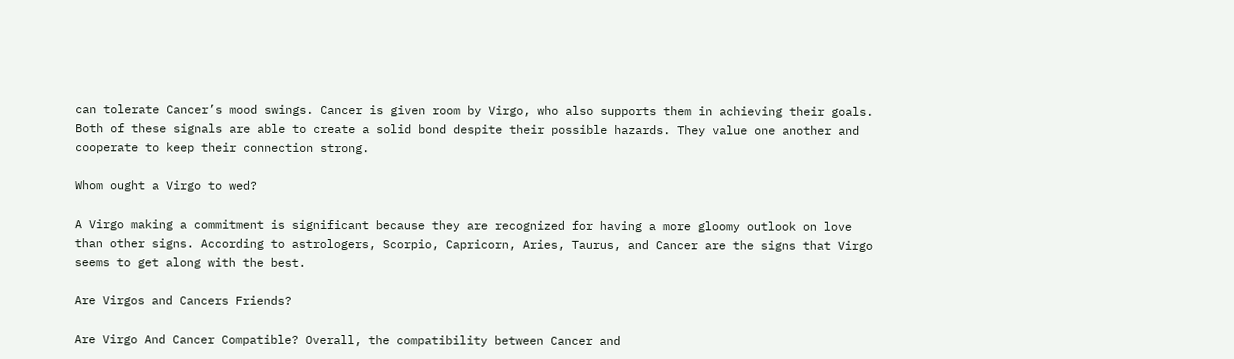can tolerate Cancer’s mood swings. Cancer is given room by Virgo, who also supports them in achieving their goals. Both of these signals are able to create a solid bond despite their possible hazards. They value one another and cooperate to keep their connection strong.

Whom ought a Virgo to wed?

A Virgo making a commitment is significant because they are recognized for having a more gloomy outlook on love than other signs. According to astrologers, Scorpio, Capricorn, Aries, Taurus, and Cancer are the signs that Virgo seems to get along with the best.

Are Virgos and Cancers Friends?

Are Virgo And Cancer Compatible? Overall, the compatibility between Cancer and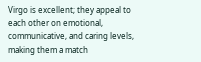Virgo is excellent; they appeal to each other on emotional, communicative, and caring levels, making them a match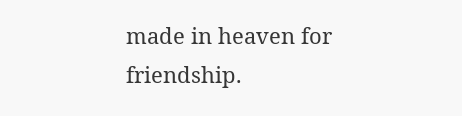made in heaven for friendship.